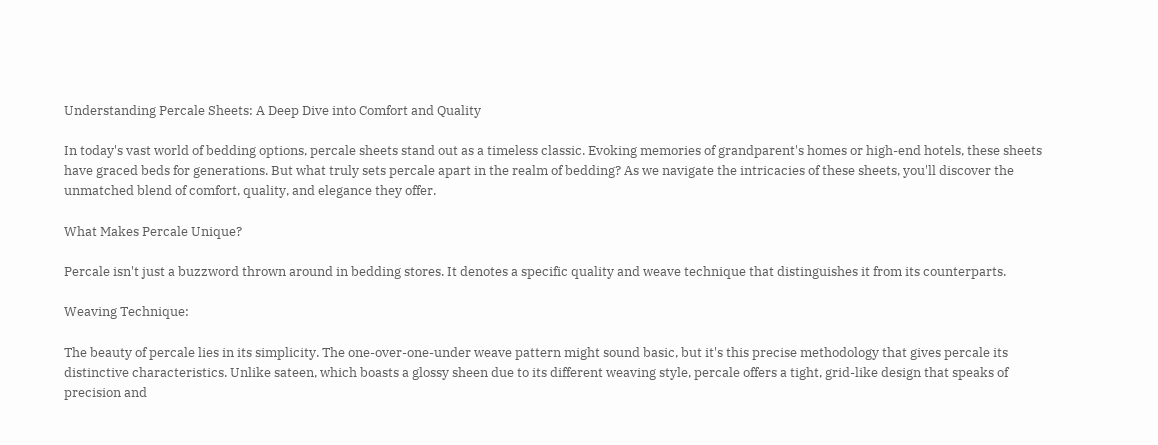Understanding Percale Sheets: A Deep Dive into Comfort and Quality

In today's vast world of bedding options, percale sheets stand out as a timeless classic. Evoking memories of grandparent's homes or high-end hotels, these sheets have graced beds for generations. But what truly sets percale apart in the realm of bedding? As we navigate the intricacies of these sheets, you'll discover the unmatched blend of comfort, quality, and elegance they offer.

What Makes Percale Unique?

Percale isn't just a buzzword thrown around in bedding stores. It denotes a specific quality and weave technique that distinguishes it from its counterparts.

Weaving Technique:

The beauty of percale lies in its simplicity. The one-over-one-under weave pattern might sound basic, but it's this precise methodology that gives percale its distinctive characteristics. Unlike sateen, which boasts a glossy sheen due to its different weaving style, percale offers a tight, grid-like design that speaks of precision and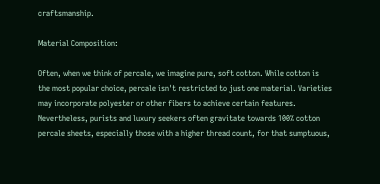craftsmanship.

Material Composition:

Often, when we think of percale, we imagine pure, soft cotton. While cotton is the most popular choice, percale isn't restricted to just one material. Varieties may incorporate polyester or other fibers to achieve certain features. Nevertheless, purists and luxury seekers often gravitate towards 100% cotton percale sheets, especially those with a higher thread count, for that sumptuous,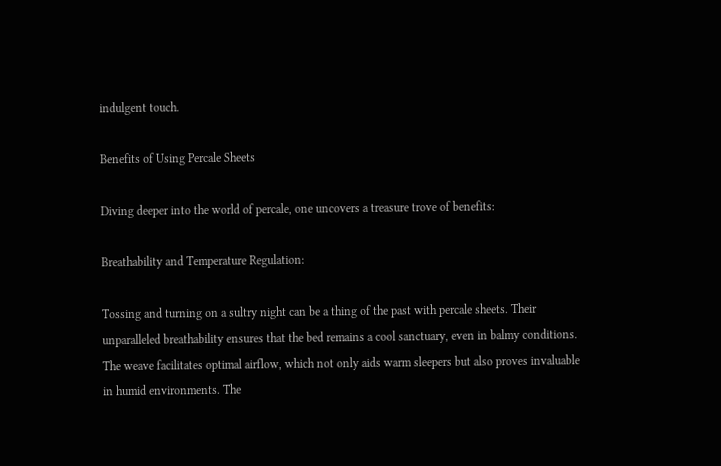indulgent touch.

Benefits of Using Percale Sheets

Diving deeper into the world of percale, one uncovers a treasure trove of benefits:

Breathability and Temperature Regulation:

Tossing and turning on a sultry night can be a thing of the past with percale sheets. Their unparalleled breathability ensures that the bed remains a cool sanctuary, even in balmy conditions. The weave facilitates optimal airflow, which not only aids warm sleepers but also proves invaluable in humid environments. The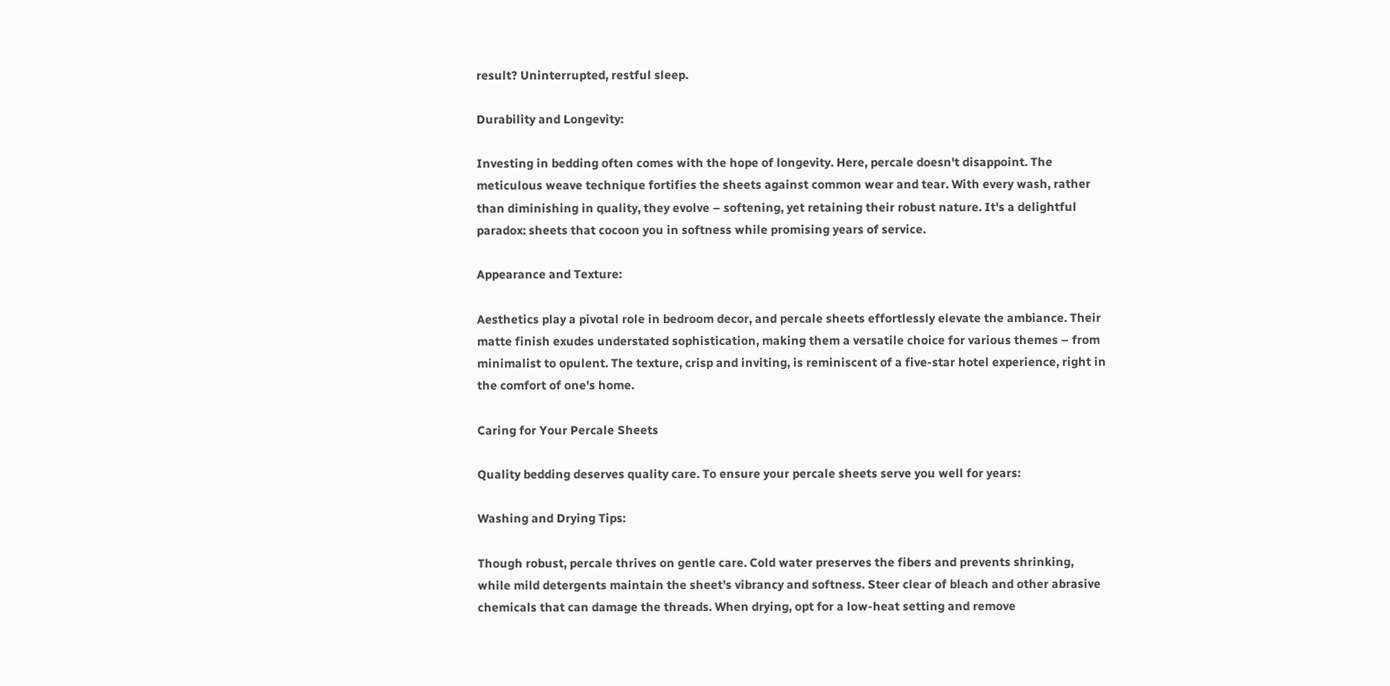result? Uninterrupted, restful sleep.

Durability and Longevity:

Investing in bedding often comes with the hope of longevity. Here, percale doesn't disappoint. The meticulous weave technique fortifies the sheets against common wear and tear. With every wash, rather than diminishing in quality, they evolve – softening, yet retaining their robust nature. It's a delightful paradox: sheets that cocoon you in softness while promising years of service.

Appearance and Texture:

Aesthetics play a pivotal role in bedroom decor, and percale sheets effortlessly elevate the ambiance. Their matte finish exudes understated sophistication, making them a versatile choice for various themes – from minimalist to opulent. The texture, crisp and inviting, is reminiscent of a five-star hotel experience, right in the comfort of one's home.

Caring for Your Percale Sheets

Quality bedding deserves quality care. To ensure your percale sheets serve you well for years:

Washing and Drying Tips:

Though robust, percale thrives on gentle care. Cold water preserves the fibers and prevents shrinking, while mild detergents maintain the sheet's vibrancy and softness. Steer clear of bleach and other abrasive chemicals that can damage the threads. When drying, opt for a low-heat setting and remove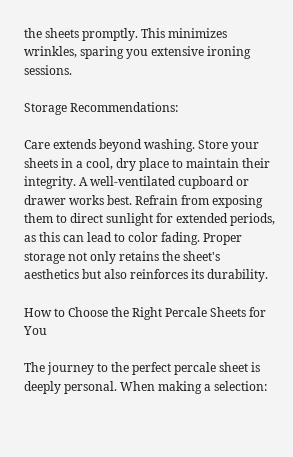the sheets promptly. This minimizes wrinkles, sparing you extensive ironing sessions.

Storage Recommendations:

Care extends beyond washing. Store your sheets in a cool, dry place to maintain their integrity. A well-ventilated cupboard or drawer works best. Refrain from exposing them to direct sunlight for extended periods, as this can lead to color fading. Proper storage not only retains the sheet's aesthetics but also reinforces its durability.

How to Choose the Right Percale Sheets for You

The journey to the perfect percale sheet is deeply personal. When making a selection: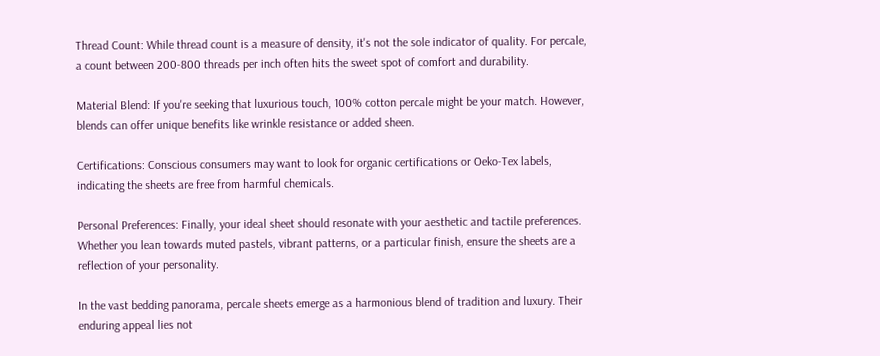Thread Count: While thread count is a measure of density, it's not the sole indicator of quality. For percale, a count between 200-800 threads per inch often hits the sweet spot of comfort and durability.

Material Blend: If you're seeking that luxurious touch, 100% cotton percale might be your match. However, blends can offer unique benefits like wrinkle resistance or added sheen.

Certifications: Conscious consumers may want to look for organic certifications or Oeko-Tex labels, indicating the sheets are free from harmful chemicals.

Personal Preferences: Finally, your ideal sheet should resonate with your aesthetic and tactile preferences. Whether you lean towards muted pastels, vibrant patterns, or a particular finish, ensure the sheets are a reflection of your personality.

In the vast bedding panorama, percale sheets emerge as a harmonious blend of tradition and luxury. Their enduring appeal lies not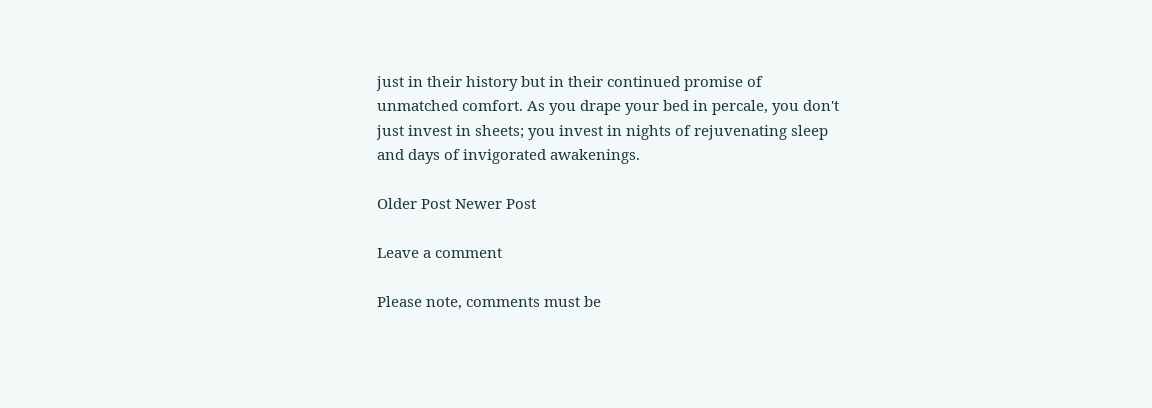just in their history but in their continued promise of unmatched comfort. As you drape your bed in percale, you don't just invest in sheets; you invest in nights of rejuvenating sleep and days of invigorated awakenings.

Older Post Newer Post

Leave a comment

Please note, comments must be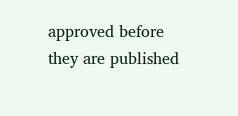approved before they are published